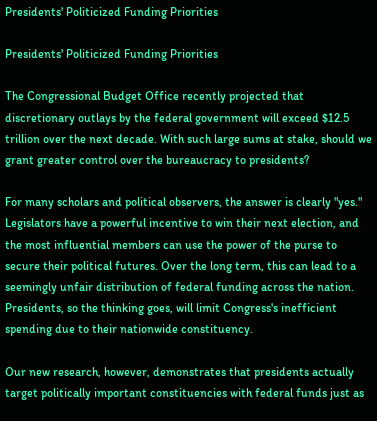Presidents' Politicized Funding Priorities

Presidents' Politicized Funding Priorities

The Congressional Budget Office recently projected that discretionary outlays by the federal government will exceed $12.5 trillion over the next decade. With such large sums at stake, should we grant greater control over the bureaucracy to presidents?

For many scholars and political observers, the answer is clearly "yes." Legislators have a powerful incentive to win their next election, and the most influential members can use the power of the purse to secure their political futures. Over the long term, this can lead to a seemingly unfair distribution of federal funding across the nation. Presidents, so the thinking goes, will limit Congress's inefficient spending due to their nationwide constituency.

Our new research, however, demonstrates that presidents actually target politically important constituencies with federal funds just as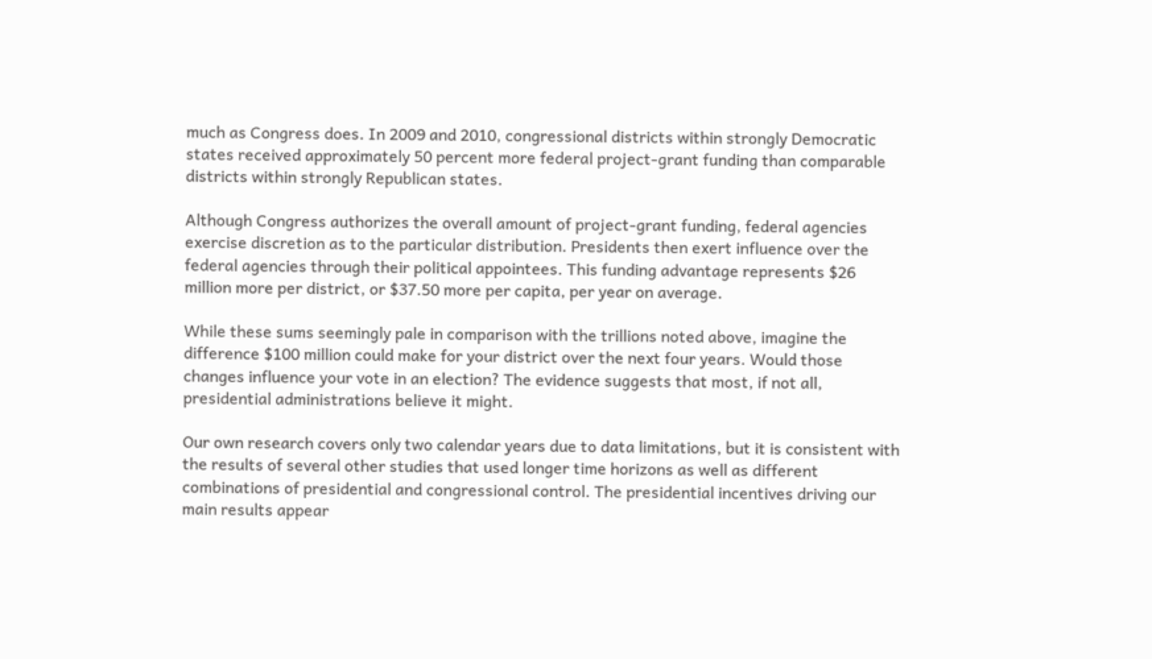much as Congress does. In 2009 and 2010, congressional districts within strongly Democratic states received approximately 50 percent more federal project-grant funding than comparable districts within strongly Republican states.

Although Congress authorizes the overall amount of project-grant funding, federal agencies exercise discretion as to the particular distribution. Presidents then exert influence over the federal agencies through their political appointees. This funding advantage represents $26 million more per district, or $37.50 more per capita, per year on average.

While these sums seemingly pale in comparison with the trillions noted above, imagine the difference $100 million could make for your district over the next four years. Would those changes influence your vote in an election? The evidence suggests that most, if not all, presidential administrations believe it might.

Our own research covers only two calendar years due to data limitations, but it is consistent with the results of several other studies that used longer time horizons as well as different combinations of presidential and congressional control. The presidential incentives driving our main results appear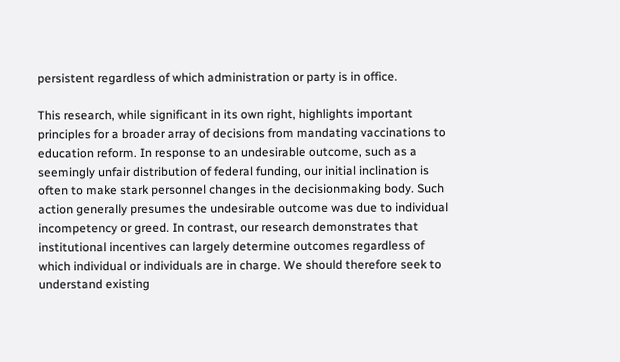persistent regardless of which administration or party is in office.

This research, while significant in its own right, highlights important principles for a broader array of decisions from mandating vaccinations to education reform. In response to an undesirable outcome, such as a seemingly unfair distribution of federal funding, our initial inclination is often to make stark personnel changes in the decisionmaking body. Such action generally presumes the undesirable outcome was due to individual incompetency or greed. In contrast, our research demonstrates that institutional incentives can largely determine outcomes regardless of which individual or individuals are in charge. We should therefore seek to understand existing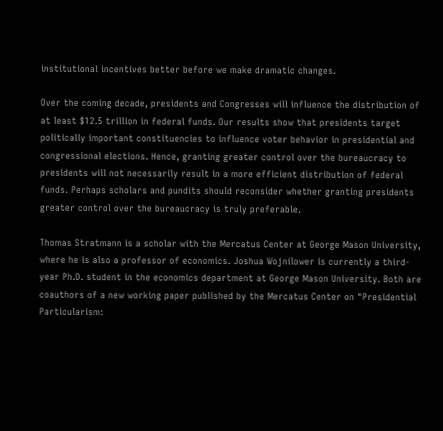institutional incentives better before we make dramatic changes.

Over the coming decade, presidents and Congresses will influence the distribution of at least $12.5 trillion in federal funds. Our results show that presidents target politically important constituencies to influence voter behavior in presidential and congressional elections. Hence, granting greater control over the bureaucracy to presidents will not necessarily result in a more efficient distribution of federal funds. Perhaps scholars and pundits should reconsider whether granting presidents greater control over the bureaucracy is truly preferable.

Thomas Stratmann is a scholar with the Mercatus Center at George Mason University, where he is also a professor of economics. Joshua Wojnilower is currently a third-year Ph.D. student in the economics department at George Mason University. Both are coauthors of a new working paper published by the Mercatus Center on "Presidential Particularism: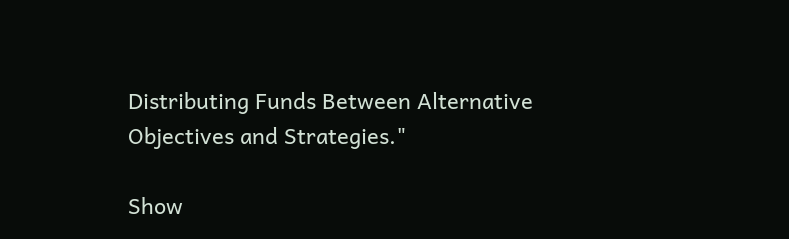Distributing Funds Between Alternative Objectives and Strategies."

Show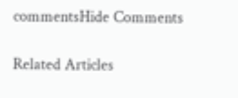commentsHide Comments

Related Articles